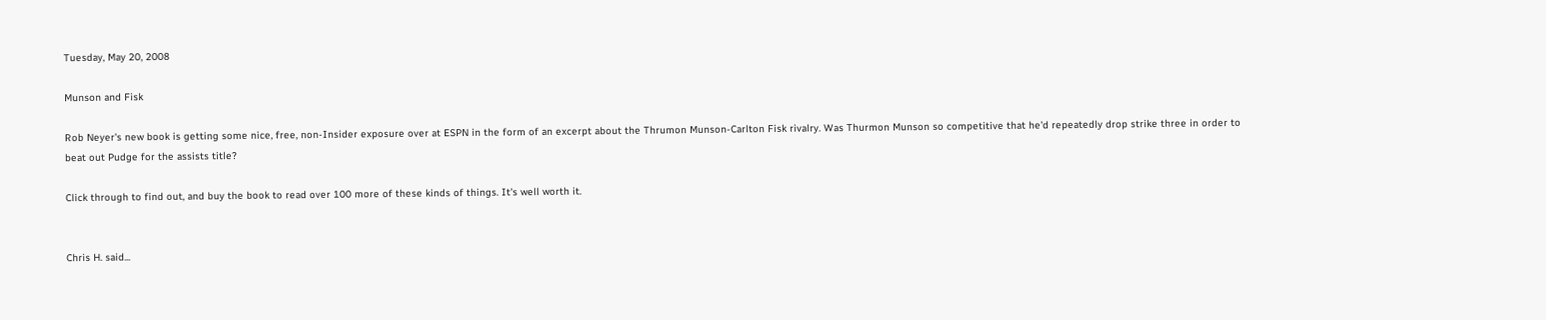Tuesday, May 20, 2008

Munson and Fisk

Rob Neyer's new book is getting some nice, free, non-Insider exposure over at ESPN in the form of an excerpt about the Thrumon Munson-Carlton Fisk rivalry. Was Thurmon Munson so competitive that he'd repeatedly drop strike three in order to beat out Pudge for the assists title?

Click through to find out, and buy the book to read over 100 more of these kinds of things. It's well worth it.


Chris H. said...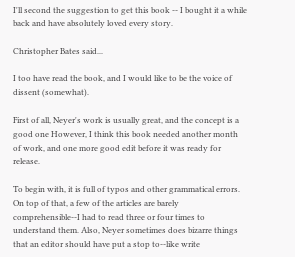I'll second the suggestion to get this book -- I bought it a while back and have absolutely loved every story.

Christopher Bates said...

I too have read the book, and I would like to be the voice of dissent (somewhat).

First of all, Neyer's work is usually great, and the concept is a good one However, I think this book needed another month of work, and one more good edit before it was ready for release.

To begin with, it is full of typos and other grammatical errors. On top of that, a few of the articles are barely comprehensible--I had to read three or four times to understand them. Also, Neyer sometimes does bizarre things that an editor should have put a stop to--like write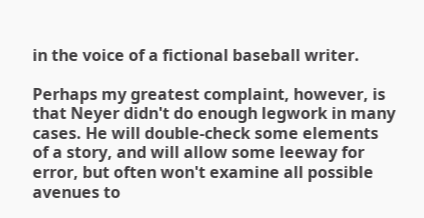in the voice of a fictional baseball writer.

Perhaps my greatest complaint, however, is that Neyer didn't do enough legwork in many cases. He will double-check some elements of a story, and will allow some leeway for error, but often won't examine all possible avenues to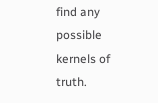find any possible kernels of truth.